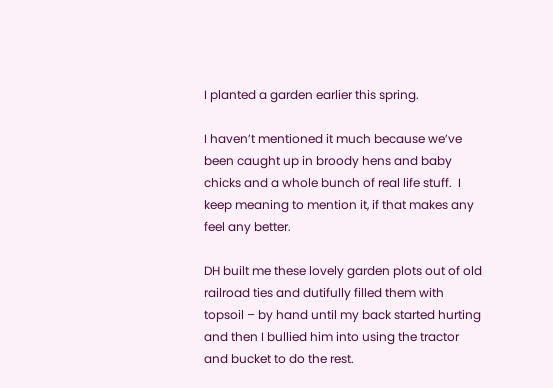I planted a garden earlier this spring.

I haven’t mentioned it much because we’ve been caught up in broody hens and baby chicks and a whole bunch of real life stuff.  I keep meaning to mention it, if that makes any feel any better.

DH built me these lovely garden plots out of old railroad ties and dutifully filled them with topsoil – by hand until my back started hurting and then I bullied him into using the tractor and bucket to do the rest.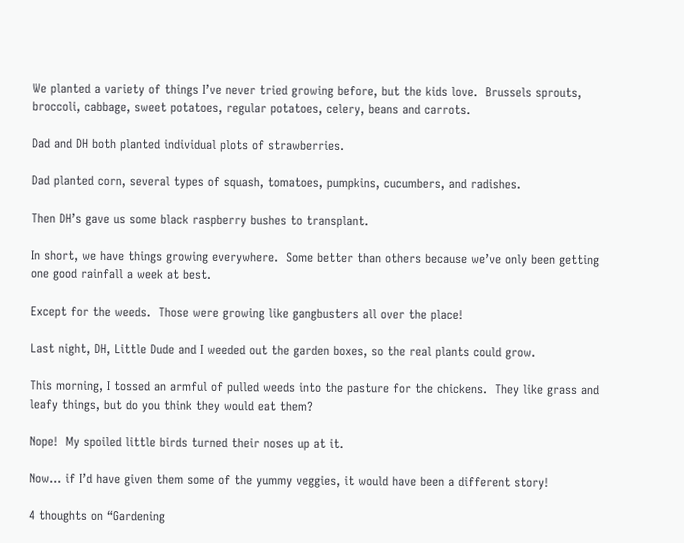We planted a variety of things I’ve never tried growing before, but the kids love.  Brussels sprouts, broccoli, cabbage, sweet potatoes, regular potatoes, celery, beans and carrots.

Dad and DH both planted individual plots of strawberries.

Dad planted corn, several types of squash, tomatoes, pumpkins, cucumbers, and radishes.

Then DH’s gave us some black raspberry bushes to transplant.

In short, we have things growing everywhere.  Some better than others because we’ve only been getting one good rainfall a week at best.

Except for the weeds.  Those were growing like gangbusters all over the place!

Last night, DH, Little Dude and I weeded out the garden boxes, so the real plants could grow.

This morning, I tossed an armful of pulled weeds into the pasture for the chickens.  They like grass and leafy things, but do you think they would eat them?

Nope!  My spoiled little birds turned their noses up at it.

Now… if I’d have given them some of the yummy veggies, it would have been a different story!

4 thoughts on “Gardening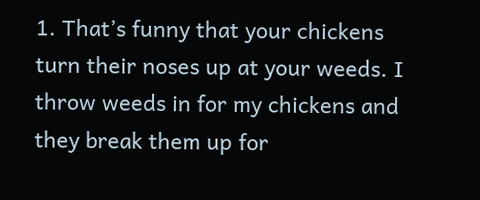1. That’s funny that your chickens turn their noses up at your weeds. I throw weeds in for my chickens and they break them up for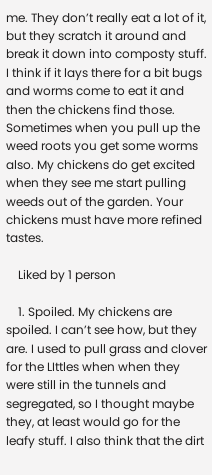me. They don’t really eat a lot of it, but they scratch it around and break it down into composty stuff. I think if it lays there for a bit bugs and worms come to eat it and then the chickens find those. Sometimes when you pull up the weed roots you get some worms also. My chickens do get excited when they see me start pulling weeds out of the garden. Your chickens must have more refined tastes.

    Liked by 1 person

    1. Spoiled. My chickens are spoiled. I can’t see how, but they are. I used to pull grass and clover for the LIttles when when they were still in the tunnels and segregated, so I thought maybe they, at least would go for the leafy stuff. I also think that the dirt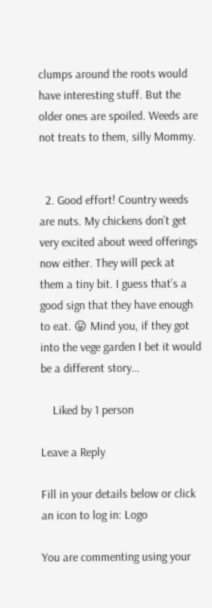clumps around the roots would have interesting stuff. But the older ones are spoiled. Weeds are not treats to them, silly Mommy.


  2. Good effort! Country weeds are nuts. My chickens don’t get very excited about weed offerings now either. They will peck at them a tiny bit. I guess that’s a good sign that they have enough to eat. 😛 Mind you, if they got into the vege garden I bet it would be a different story…

    Liked by 1 person

Leave a Reply

Fill in your details below or click an icon to log in: Logo

You are commenting using your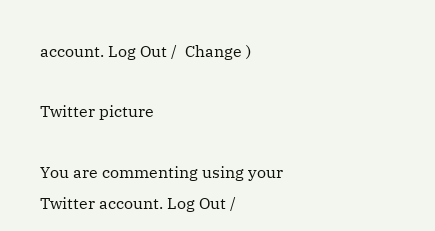account. Log Out /  Change )

Twitter picture

You are commenting using your Twitter account. Log Out /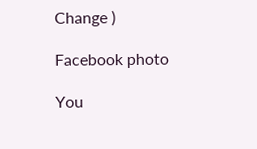Change )

Facebook photo

You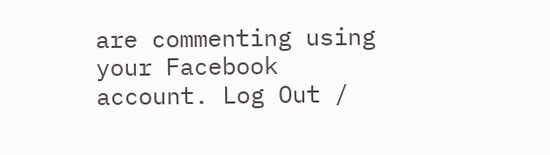are commenting using your Facebook account. Log Out /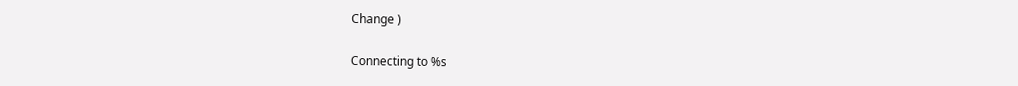Change )

Connecting to %s